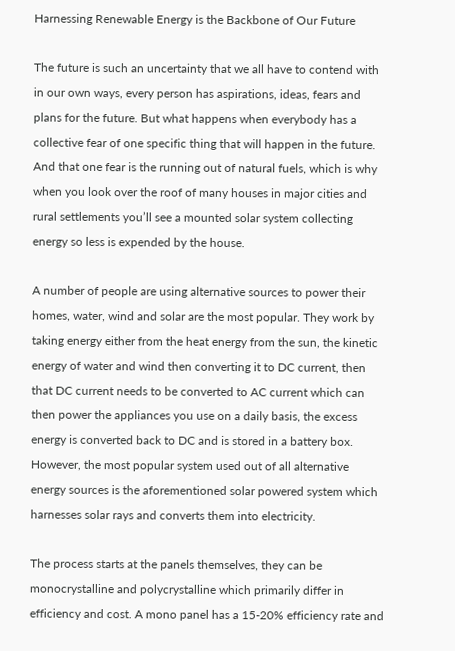Harnessing Renewable Energy is the Backbone of Our Future

The future is such an uncertainty that we all have to contend with in our own ways, every person has aspirations, ideas, fears and plans for the future. But what happens when everybody has a collective fear of one specific thing that will happen in the future. And that one fear is the running out of natural fuels, which is why when you look over the roof of many houses in major cities and rural settlements you’ll see a mounted solar system collecting energy so less is expended by the house.

A number of people are using alternative sources to power their homes, water, wind and solar are the most popular. They work by taking energy either from the heat energy from the sun, the kinetic energy of water and wind then converting it to DC current, then that DC current needs to be converted to AC current which can then power the appliances you use on a daily basis, the excess energy is converted back to DC and is stored in a battery box. However, the most popular system used out of all alternative energy sources is the aforementioned solar powered system which harnesses solar rays and converts them into electricity.

The process starts at the panels themselves, they can be monocrystalline and polycrystalline which primarily differ in efficiency and cost. A mono panel has a 15-20% efficiency rate and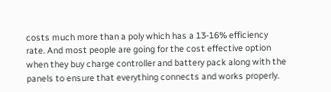costs much more than a poly which has a 13-16% efficiency rate. And most people are going for the cost effective option when they buy charge controller and battery pack along with the panels to ensure that everything connects and works properly.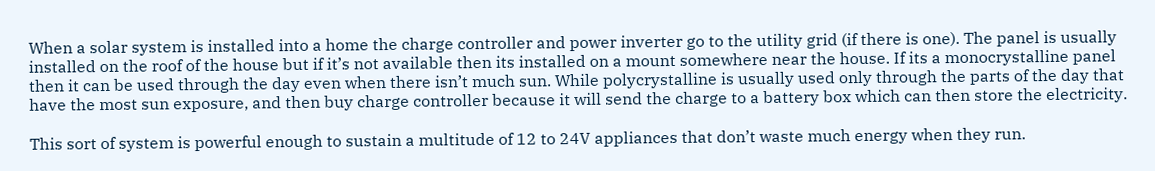When a solar system is installed into a home the charge controller and power inverter go to the utility grid (if there is one). The panel is usually installed on the roof of the house but if it’s not available then its installed on a mount somewhere near the house. If its a monocrystalline panel then it can be used through the day even when there isn’t much sun. While polycrystalline is usually used only through the parts of the day that have the most sun exposure, and then buy charge controller because it will send the charge to a battery box which can then store the electricity.

This sort of system is powerful enough to sustain a multitude of 12 to 24V appliances that don’t waste much energy when they run.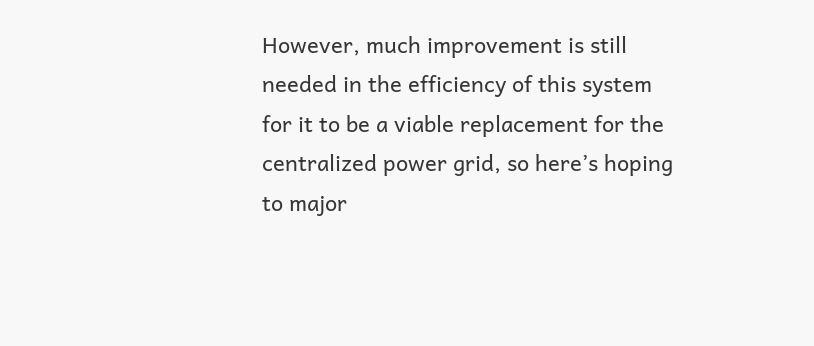However, much improvement is still needed in the efficiency of this system for it to be a viable replacement for the centralized power grid, so here’s hoping to major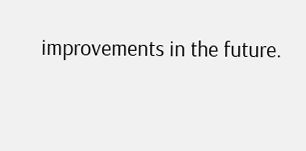improvements in the future.